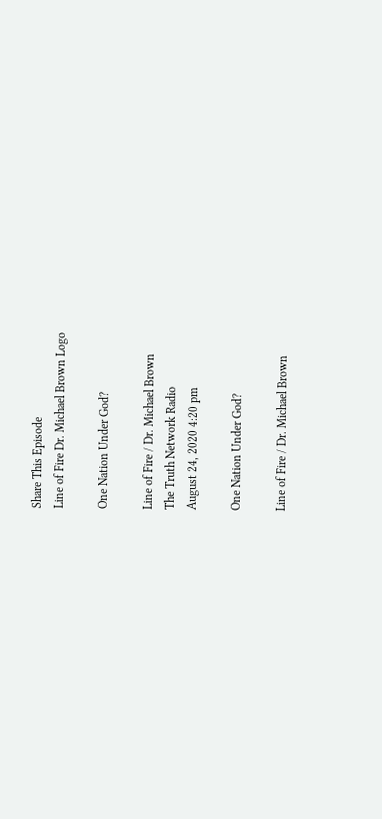Share This Episode
Line of Fire Dr. Michael Brown Logo

One Nation Under God?

Line of Fire / Dr. Michael Brown
The Truth Network Radio
August 24, 2020 4:20 pm

One Nation Under God?

Line of Fire / Dr. Michael Brown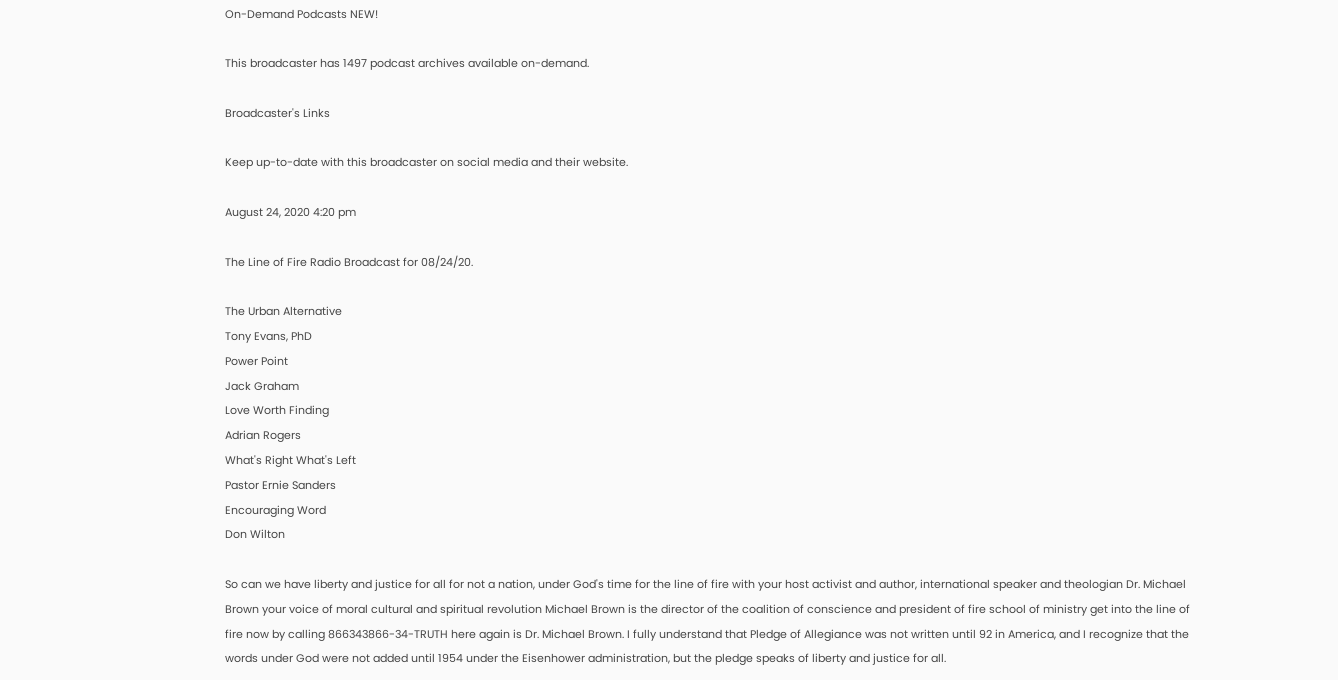On-Demand Podcasts NEW!

This broadcaster has 1497 podcast archives available on-demand.

Broadcaster's Links

Keep up-to-date with this broadcaster on social media and their website.

August 24, 2020 4:20 pm

The Line of Fire Radio Broadcast for 08/24/20.

The Urban Alternative
Tony Evans, PhD
Power Point
Jack Graham
Love Worth Finding
Adrian Rogers
What's Right What's Left
Pastor Ernie Sanders
Encouraging Word
Don Wilton

So can we have liberty and justice for all for not a nation, under God's time for the line of fire with your host activist and author, international speaker and theologian Dr. Michael Brown your voice of moral cultural and spiritual revolution Michael Brown is the director of the coalition of conscience and president of fire school of ministry get into the line of fire now by calling 866343866-34-TRUTH here again is Dr. Michael Brown. I fully understand that Pledge of Allegiance was not written until 92 in America, and I recognize that the words under God were not added until 1954 under the Eisenhower administration, but the pledge speaks of liberty and justice for all.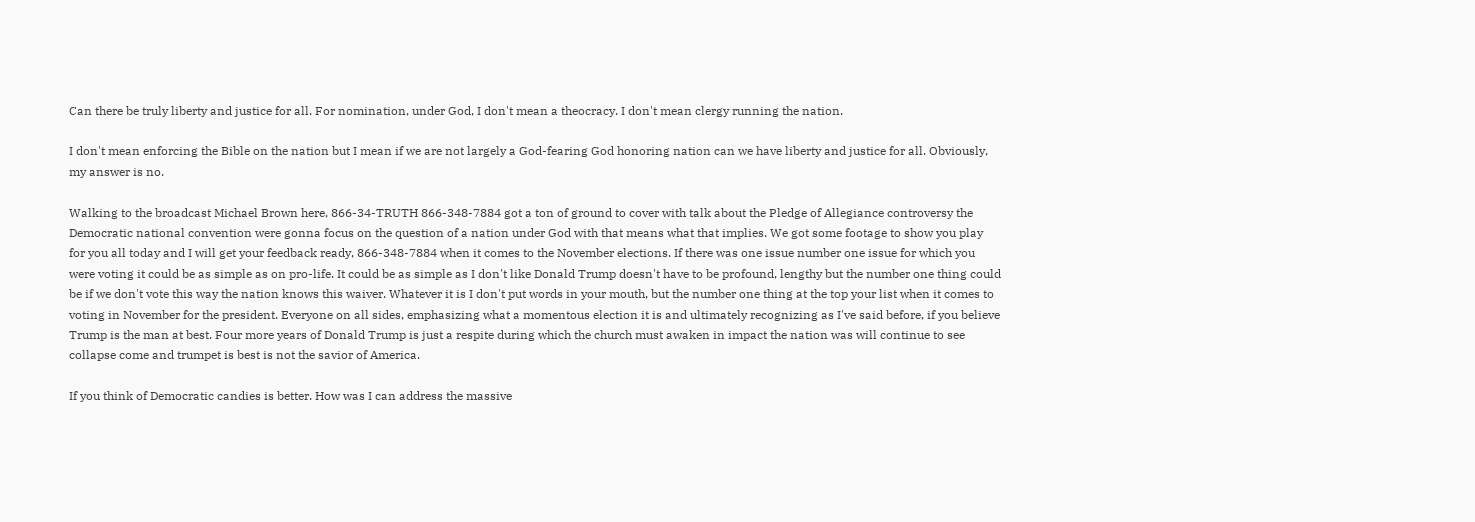Can there be truly liberty and justice for all. For nomination, under God, I don't mean a theocracy. I don't mean clergy running the nation.

I don't mean enforcing the Bible on the nation but I mean if we are not largely a God-fearing God honoring nation can we have liberty and justice for all. Obviously, my answer is no.

Walking to the broadcast Michael Brown here, 866-34-TRUTH 866-348-7884 got a ton of ground to cover with talk about the Pledge of Allegiance controversy the Democratic national convention were gonna focus on the question of a nation under God with that means what that implies. We got some footage to show you play for you all today and I will get your feedback ready, 866-348-7884 when it comes to the November elections. If there was one issue number one issue for which you were voting it could be as simple as on pro-life. It could be as simple as I don't like Donald Trump doesn't have to be profound, lengthy but the number one thing could be if we don't vote this way the nation knows this waiver. Whatever it is I don't put words in your mouth, but the number one thing at the top your list when it comes to voting in November for the president. Everyone on all sides, emphasizing what a momentous election it is and ultimately recognizing as I've said before, if you believe Trump is the man at best. Four more years of Donald Trump is just a respite during which the church must awaken in impact the nation was will continue to see collapse come and trumpet is best is not the savior of America.

If you think of Democratic candies is better. How was I can address the massive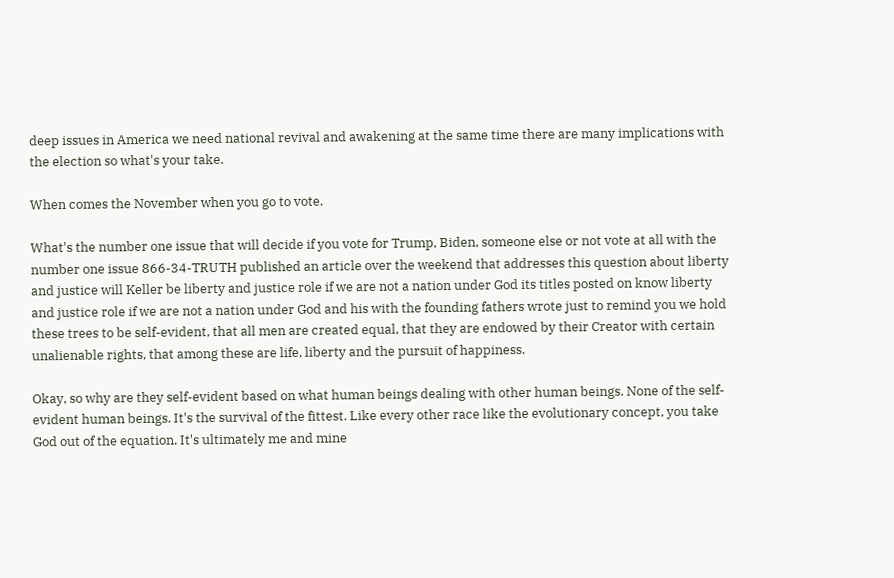deep issues in America we need national revival and awakening at the same time there are many implications with the election so what's your take.

When comes the November when you go to vote.

What's the number one issue that will decide if you vote for Trump, Biden, someone else or not vote at all with the number one issue 866-34-TRUTH published an article over the weekend that addresses this question about liberty and justice will Keller be liberty and justice role if we are not a nation under God its titles posted on know liberty and justice role if we are not a nation under God and his with the founding fathers wrote just to remind you we hold these trees to be self-evident, that all men are created equal, that they are endowed by their Creator with certain unalienable rights, that among these are life, liberty and the pursuit of happiness.

Okay, so why are they self-evident based on what human beings dealing with other human beings. None of the self-evident human beings. It's the survival of the fittest. Like every other race like the evolutionary concept, you take God out of the equation. It's ultimately me and mine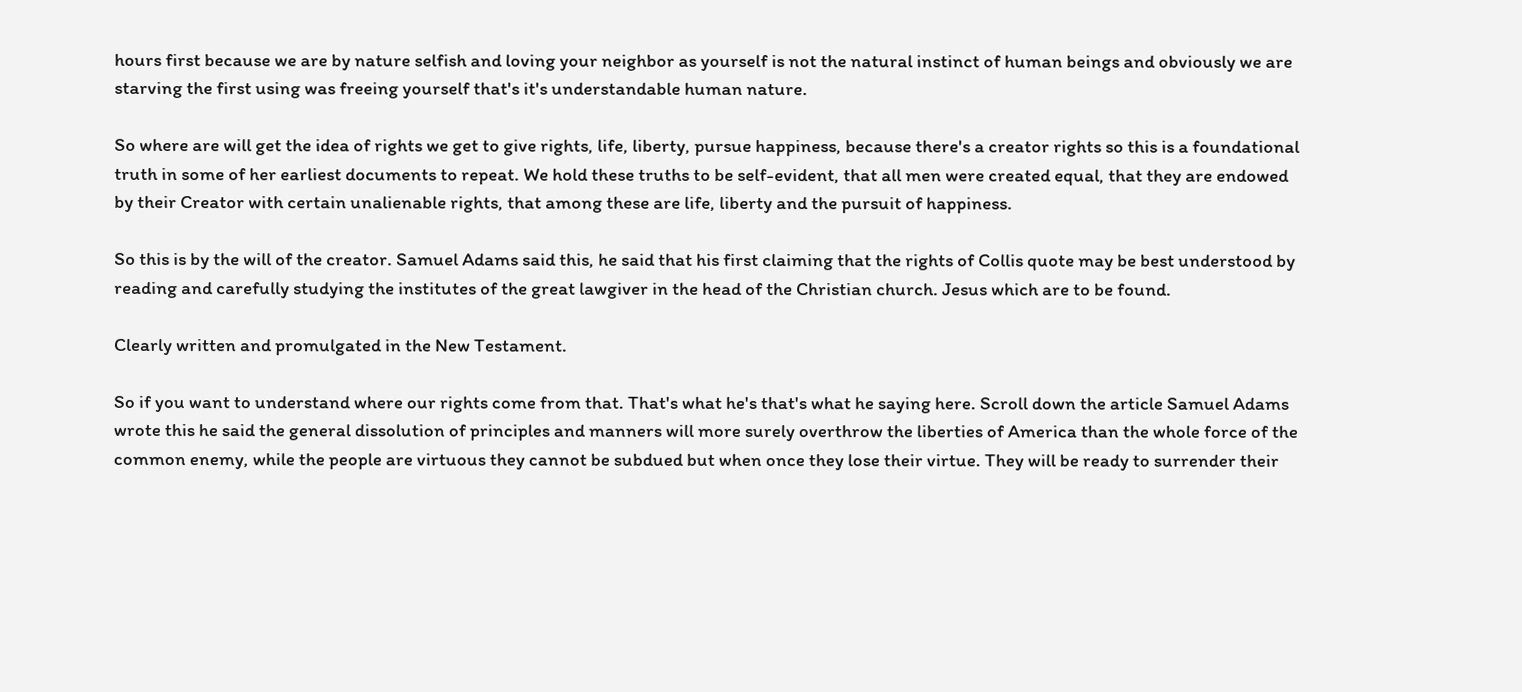hours first because we are by nature selfish and loving your neighbor as yourself is not the natural instinct of human beings and obviously we are starving the first using was freeing yourself that's it's understandable human nature.

So where are will get the idea of rights we get to give rights, life, liberty, pursue happiness, because there's a creator rights so this is a foundational truth in some of her earliest documents to repeat. We hold these truths to be self-evident, that all men were created equal, that they are endowed by their Creator with certain unalienable rights, that among these are life, liberty and the pursuit of happiness.

So this is by the will of the creator. Samuel Adams said this, he said that his first claiming that the rights of Collis quote may be best understood by reading and carefully studying the institutes of the great lawgiver in the head of the Christian church. Jesus which are to be found.

Clearly written and promulgated in the New Testament.

So if you want to understand where our rights come from that. That's what he's that's what he saying here. Scroll down the article Samuel Adams wrote this he said the general dissolution of principles and manners will more surely overthrow the liberties of America than the whole force of the common enemy, while the people are virtuous they cannot be subdued but when once they lose their virtue. They will be ready to surrender their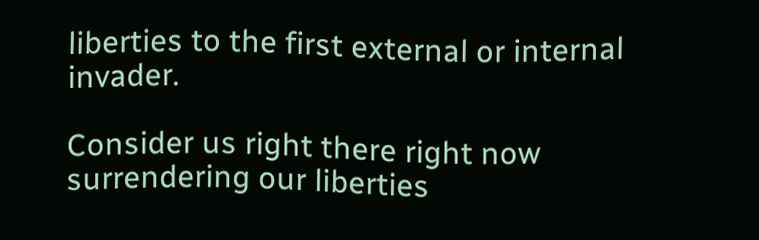liberties to the first external or internal invader.

Consider us right there right now surrendering our liberties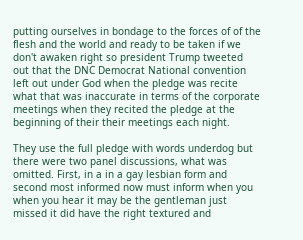putting ourselves in bondage to the forces of of the flesh and the world and ready to be taken if we don't awaken right so president Trump tweeted out that the DNC Democrat National convention left out under God when the pledge was recite what that was inaccurate in terms of the corporate meetings when they recited the pledge at the beginning of their their meetings each night.

They use the full pledge with words underdog but there were two panel discussions, what was omitted. First, in a in a gay lesbian form and second most informed now must inform when you when you hear it may be the gentleman just missed it did have the right textured and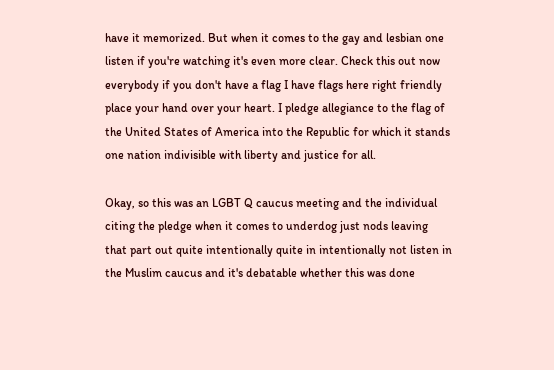have it memorized. But when it comes to the gay and lesbian one listen if you're watching it's even more clear. Check this out now everybody if you don't have a flag I have flags here right friendly place your hand over your heart. I pledge allegiance to the flag of the United States of America into the Republic for which it stands one nation indivisible with liberty and justice for all.

Okay, so this was an LGBT Q caucus meeting and the individual citing the pledge when it comes to underdog just nods leaving that part out quite intentionally quite in intentionally not listen in the Muslim caucus and it's debatable whether this was done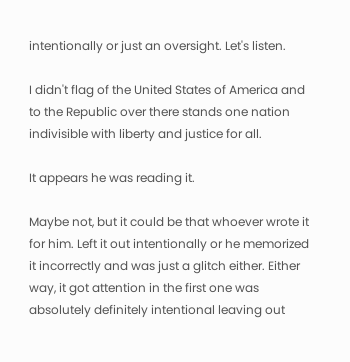intentionally or just an oversight. Let's listen.

I didn't flag of the United States of America and to the Republic over there stands one nation indivisible with liberty and justice for all.

It appears he was reading it.

Maybe not, but it could be that whoever wrote it for him. Left it out intentionally or he memorized it incorrectly and was just a glitch either. Either way, it got attention in the first one was absolutely definitely intentional leaving out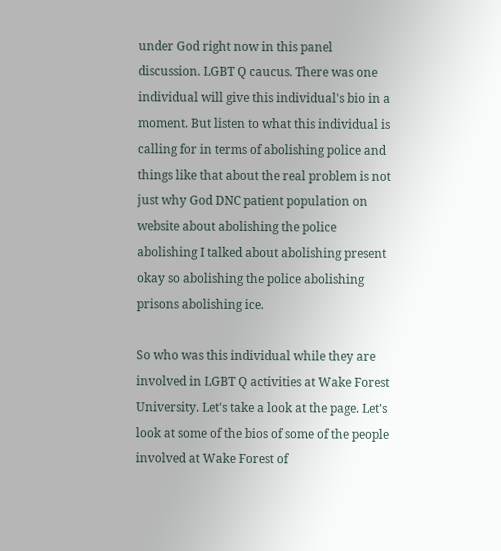under God right now in this panel discussion. LGBT Q caucus. There was one individual will give this individual's bio in a moment. But listen to what this individual is calling for in terms of abolishing police and things like that about the real problem is not just why God DNC patient population on website about abolishing the police abolishing I talked about abolishing present okay so abolishing the police abolishing prisons abolishing ice.

So who was this individual while they are involved in LGBT Q activities at Wake Forest University. Let's take a look at the page. Let's look at some of the bios of some of the people involved at Wake Forest of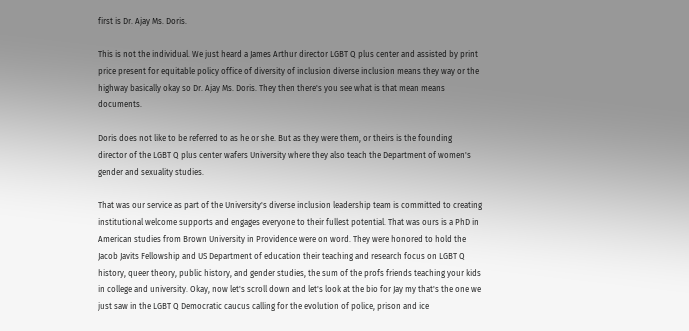first is Dr. Ajay Ms. Doris.

This is not the individual. We just heard a James Arthur director LGBT Q plus center and assisted by print price present for equitable policy office of diversity of inclusion diverse inclusion means they way or the highway basically okay so Dr. Ajay Ms. Doris. They then there's you see what is that mean means documents.

Doris does not like to be referred to as he or she. But as they were them, or theirs is the founding director of the LGBT Q plus center wafers University where they also teach the Department of women's gender and sexuality studies.

That was our service as part of the University's diverse inclusion leadership team is committed to creating institutional welcome supports and engages everyone to their fullest potential. That was ours is a PhD in American studies from Brown University in Providence were on word. They were honored to hold the Jacob Javits Fellowship and US Department of education their teaching and research focus on LGBT Q history, queer theory, public history, and gender studies, the sum of the profs friends teaching your kids in college and university. Okay, now let's scroll down and let's look at the bio for Jay my that's the one we just saw in the LGBT Q Democratic caucus calling for the evolution of police, prison and ice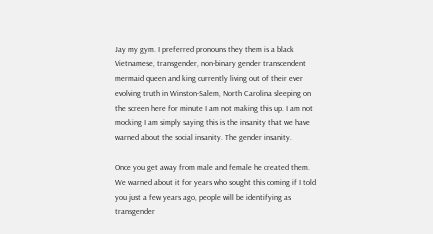Jay my gym. I preferred pronouns they them is a black Vietnamese, transgender, non-binary gender transcendent mermaid queen and king currently living out of their ever evolving truth in Winston-Salem, North Carolina sleeping on the screen here for minute I am not making this up. I am not mocking I am simply saying this is the insanity that we have warned about the social insanity. The gender insanity.

Once you get away from male and female he created them. We warned about it for years who sought this coming if I told you just a few years ago, people will be identifying as transgender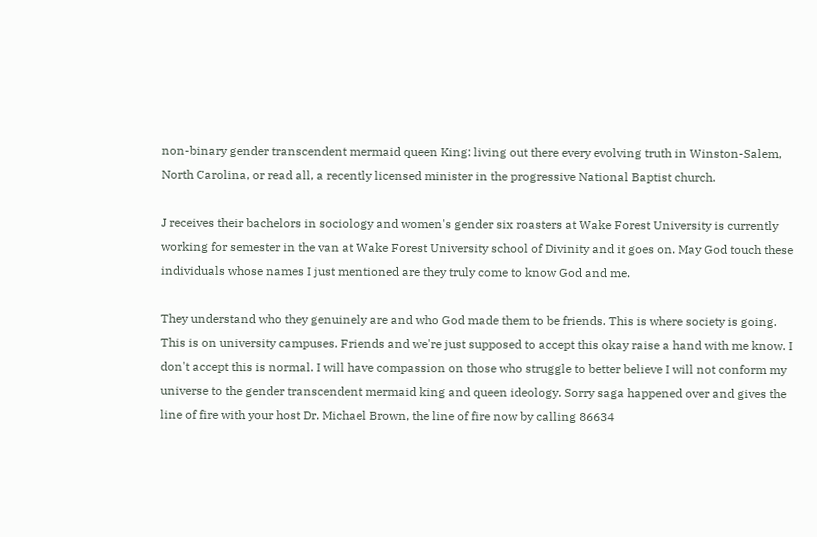non-binary gender transcendent mermaid queen King: living out there every evolving truth in Winston-Salem, North Carolina, or read all, a recently licensed minister in the progressive National Baptist church.

J receives their bachelors in sociology and women's gender six roasters at Wake Forest University is currently working for semester in the van at Wake Forest University school of Divinity and it goes on. May God touch these individuals whose names I just mentioned are they truly come to know God and me.

They understand who they genuinely are and who God made them to be friends. This is where society is going. This is on university campuses. Friends and we're just supposed to accept this okay raise a hand with me know. I don't accept this is normal. I will have compassion on those who struggle to better believe I will not conform my universe to the gender transcendent mermaid king and queen ideology. Sorry saga happened over and gives the line of fire with your host Dr. Michael Brown, the line of fire now by calling 86634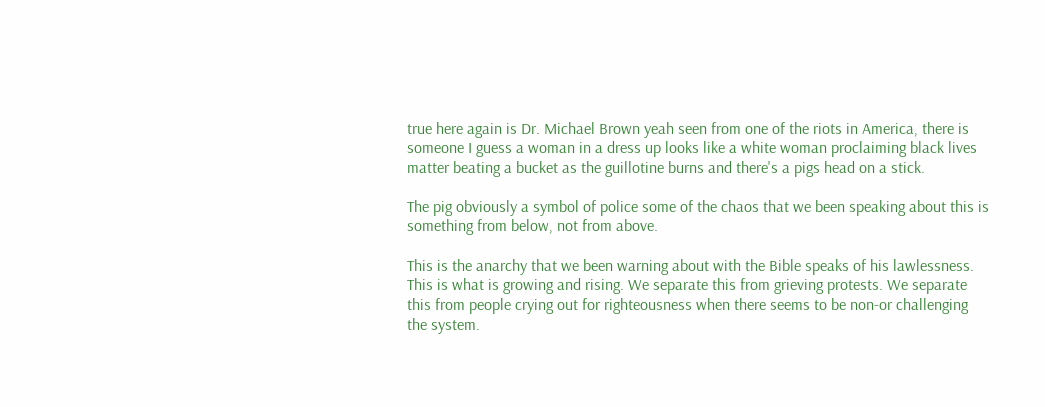true here again is Dr. Michael Brown yeah seen from one of the riots in America, there is someone I guess a woman in a dress up looks like a white woman proclaiming black lives matter beating a bucket as the guillotine burns and there's a pigs head on a stick.

The pig obviously a symbol of police some of the chaos that we been speaking about this is something from below, not from above.

This is the anarchy that we been warning about with the Bible speaks of his lawlessness. This is what is growing and rising. We separate this from grieving protests. We separate this from people crying out for righteousness when there seems to be non-or challenging the system.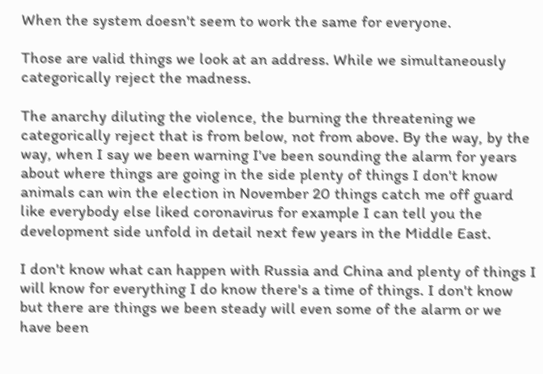When the system doesn't seem to work the same for everyone.

Those are valid things we look at an address. While we simultaneously categorically reject the madness.

The anarchy diluting the violence, the burning the threatening we categorically reject that is from below, not from above. By the way, by the way, when I say we been warning I've been sounding the alarm for years about where things are going in the side plenty of things I don't know animals can win the election in November 20 things catch me off guard like everybody else liked coronavirus for example I can tell you the development side unfold in detail next few years in the Middle East.

I don't know what can happen with Russia and China and plenty of things I will know for everything I do know there's a time of things. I don't know but there are things we been steady will even some of the alarm or we have been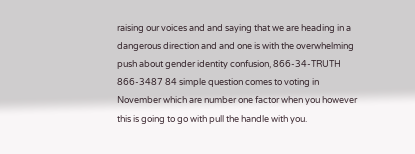raising our voices and and saying that we are heading in a dangerous direction and and one is with the overwhelming push about gender identity confusion, 866-34-TRUTH 866-3487 84 simple question comes to voting in November which are number one factor when you however this is going to go with pull the handle with you.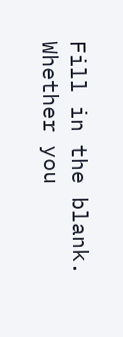Fill in the blank. Whether you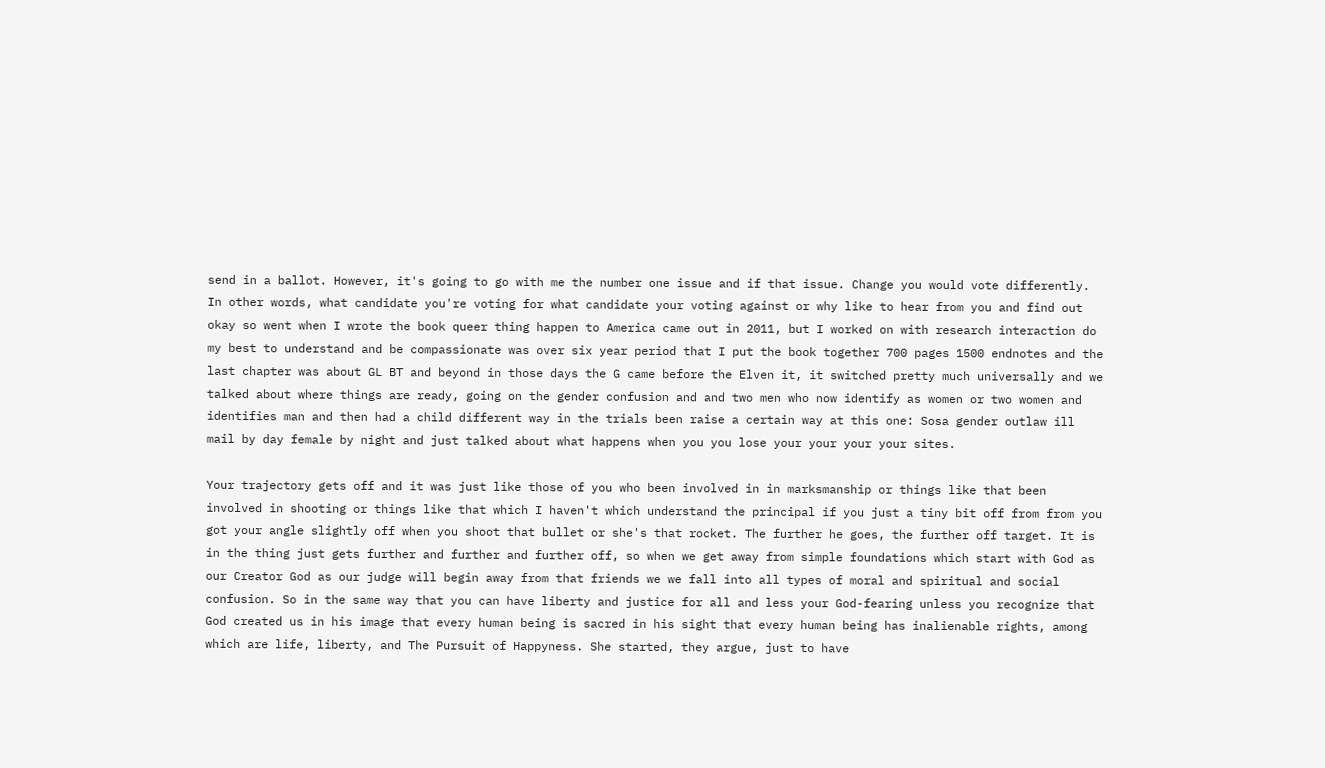send in a ballot. However, it's going to go with me the number one issue and if that issue. Change you would vote differently. In other words, what candidate you're voting for what candidate your voting against or why like to hear from you and find out okay so went when I wrote the book queer thing happen to America came out in 2011, but I worked on with research interaction do my best to understand and be compassionate was over six year period that I put the book together 700 pages 1500 endnotes and the last chapter was about GL BT and beyond in those days the G came before the Elven it, it switched pretty much universally and we talked about where things are ready, going on the gender confusion and and two men who now identify as women or two women and identifies man and then had a child different way in the trials been raise a certain way at this one: Sosa gender outlaw ill mail by day female by night and just talked about what happens when you you lose your your your your sites.

Your trajectory gets off and it was just like those of you who been involved in in marksmanship or things like that been involved in shooting or things like that which I haven't which understand the principal if you just a tiny bit off from from you got your angle slightly off when you shoot that bullet or she's that rocket. The further he goes, the further off target. It is in the thing just gets further and further and further off, so when we get away from simple foundations which start with God as our Creator God as our judge will begin away from that friends we we fall into all types of moral and spiritual and social confusion. So in the same way that you can have liberty and justice for all and less your God-fearing unless you recognize that God created us in his image that every human being is sacred in his sight that every human being has inalienable rights, among which are life, liberty, and The Pursuit of Happyness. She started, they argue, just to have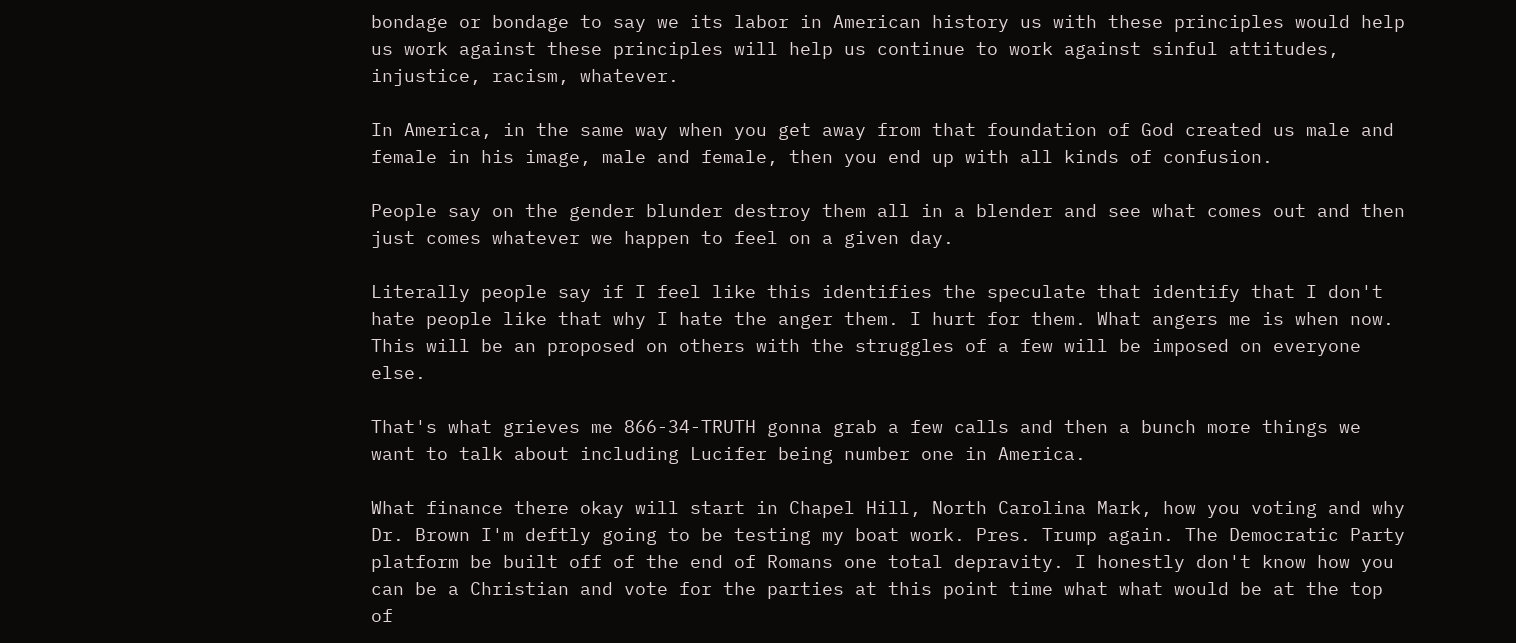bondage or bondage to say we its labor in American history us with these principles would help us work against these principles will help us continue to work against sinful attitudes, injustice, racism, whatever.

In America, in the same way when you get away from that foundation of God created us male and female in his image, male and female, then you end up with all kinds of confusion.

People say on the gender blunder destroy them all in a blender and see what comes out and then just comes whatever we happen to feel on a given day.

Literally people say if I feel like this identifies the speculate that identify that I don't hate people like that why I hate the anger them. I hurt for them. What angers me is when now. This will be an proposed on others with the struggles of a few will be imposed on everyone else.

That's what grieves me 866-34-TRUTH gonna grab a few calls and then a bunch more things we want to talk about including Lucifer being number one in America.

What finance there okay will start in Chapel Hill, North Carolina Mark, how you voting and why Dr. Brown I'm deftly going to be testing my boat work. Pres. Trump again. The Democratic Party platform be built off of the end of Romans one total depravity. I honestly don't know how you can be a Christian and vote for the parties at this point time what what would be at the top of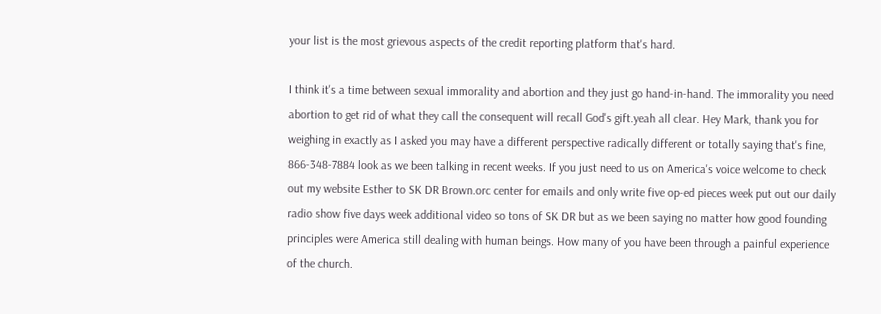your list is the most grievous aspects of the credit reporting platform that's hard.

I think it's a time between sexual immorality and abortion and they just go hand-in-hand. The immorality you need abortion to get rid of what they call the consequent will recall God's gift.yeah all clear. Hey Mark, thank you for weighing in exactly as I asked you may have a different perspective radically different or totally saying that's fine, 866-348-7884 look as we been talking in recent weeks. If you just need to us on America's voice welcome to check out my website Esther to SK DR Brown.orc center for emails and only write five op-ed pieces week put out our daily radio show five days week additional video so tons of SK DR but as we been saying no matter how good founding principles were America still dealing with human beings. How many of you have been through a painful experience of the church.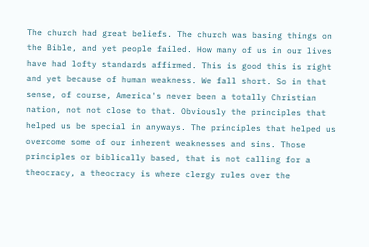The church had great beliefs. The church was basing things on the Bible, and yet people failed. How many of us in our lives have had lofty standards affirmed. This is good this is right and yet because of human weakness. We fall short. So in that sense, of course, America's never been a totally Christian nation, not not close to that. Obviously the principles that helped us be special in anyways. The principles that helped us overcome some of our inherent weaknesses and sins. Those principles or biblically based, that is not calling for a theocracy, a theocracy is where clergy rules over the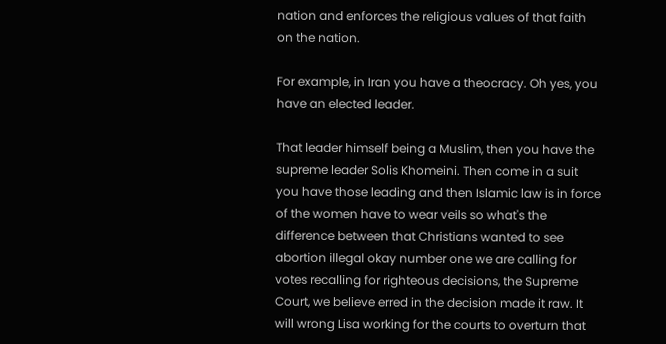nation and enforces the religious values of that faith on the nation.

For example, in Iran you have a theocracy. Oh yes, you have an elected leader.

That leader himself being a Muslim, then you have the supreme leader Solis Khomeini. Then come in a suit you have those leading and then Islamic law is in force of the women have to wear veils so what's the difference between that Christians wanted to see abortion illegal okay number one we are calling for votes recalling for righteous decisions, the Supreme Court, we believe erred in the decision made it raw. It will wrong Lisa working for the courts to overturn that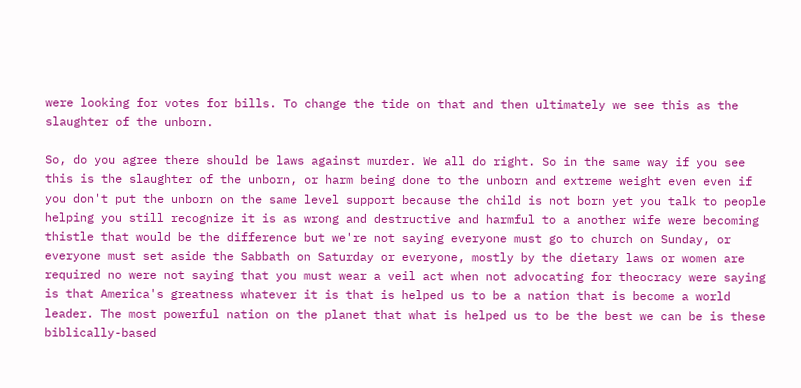were looking for votes for bills. To change the tide on that and then ultimately we see this as the slaughter of the unborn.

So, do you agree there should be laws against murder. We all do right. So in the same way if you see this is the slaughter of the unborn, or harm being done to the unborn and extreme weight even even if you don't put the unborn on the same level support because the child is not born yet you talk to people helping you still recognize it is as wrong and destructive and harmful to a another wife were becoming thistle that would be the difference but we're not saying everyone must go to church on Sunday, or everyone must set aside the Sabbath on Saturday or everyone, mostly by the dietary laws or women are required no were not saying that you must wear a veil act when not advocating for theocracy were saying is that America's greatness whatever it is that is helped us to be a nation that is become a world leader. The most powerful nation on the planet that what is helped us to be the best we can be is these biblically-based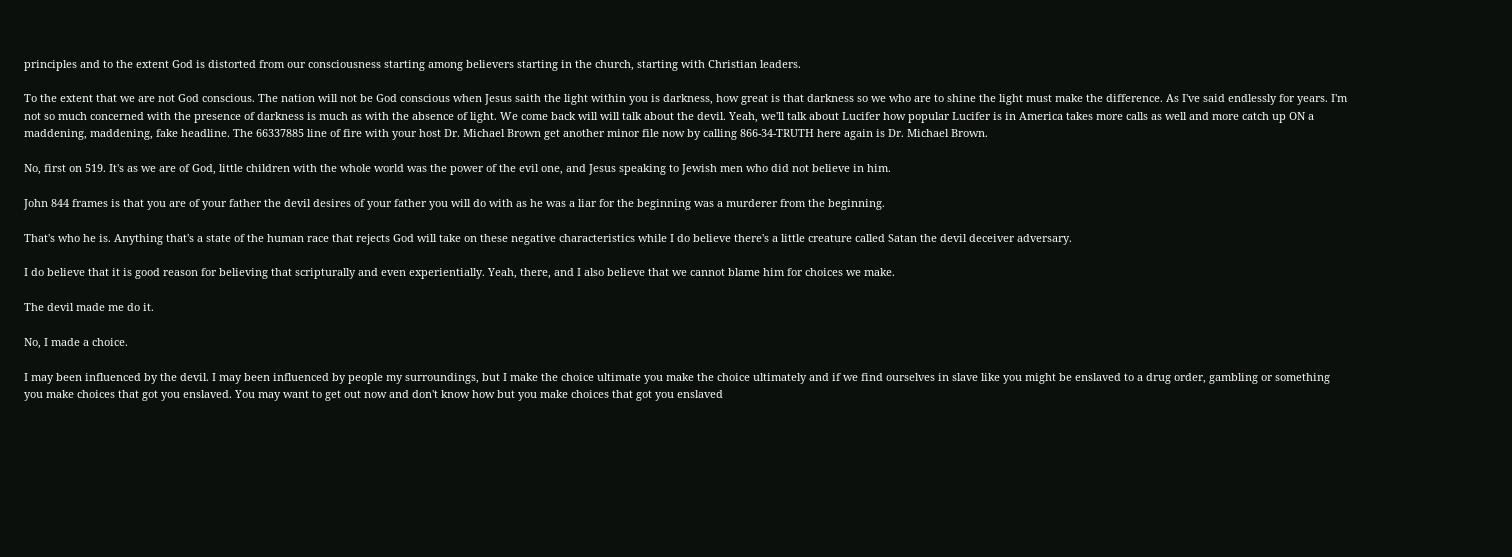principles and to the extent God is distorted from our consciousness starting among believers starting in the church, starting with Christian leaders.

To the extent that we are not God conscious. The nation will not be God conscious when Jesus saith the light within you is darkness, how great is that darkness so we who are to shine the light must make the difference. As I've said endlessly for years. I'm not so much concerned with the presence of darkness is much as with the absence of light. We come back will will talk about the devil. Yeah, we'll talk about Lucifer how popular Lucifer is in America takes more calls as well and more catch up ON a maddening, maddening, fake headline. The 66337885 line of fire with your host Dr. Michael Brown get another minor file now by calling 866-34-TRUTH here again is Dr. Michael Brown.

No, first on 519. It's as we are of God, little children with the whole world was the power of the evil one, and Jesus speaking to Jewish men who did not believe in him.

John 844 frames is that you are of your father the devil desires of your father you will do with as he was a liar for the beginning was a murderer from the beginning.

That's who he is. Anything that's a state of the human race that rejects God will take on these negative characteristics while I do believe there's a little creature called Satan the devil deceiver adversary.

I do believe that it is good reason for believing that scripturally and even experientially. Yeah, there, and I also believe that we cannot blame him for choices we make.

The devil made me do it.

No, I made a choice.

I may been influenced by the devil. I may been influenced by people my surroundings, but I make the choice ultimate you make the choice ultimately and if we find ourselves in slave like you might be enslaved to a drug order, gambling or something you make choices that got you enslaved. You may want to get out now and don't know how but you make choices that got you enslaved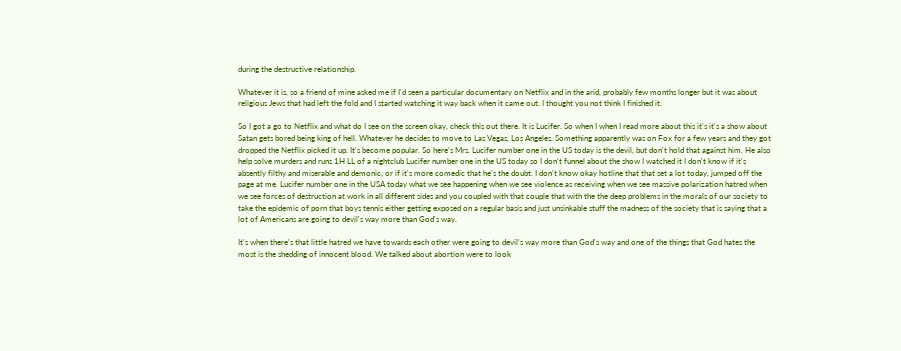during the destructive relationship.

Whatever it is, so a friend of mine asked me if I'd seen a particular documentary on Netflix and in the arid, probably few months longer but it was about religious Jews that had left the fold and I started watching it way back when it came out. I thought you not think I finished it.

So I got a go to Netflix and what do I see on the screen okay, check this out there. It is Lucifer. So when I when I read more about this it's it's a show about Satan gets bored being king of hell. Whatever he decides to move to Las Vegas, Los Angeles. Something apparently was on Fox for a few years and they got dropped the Netflix picked it up. It's become popular. So here's Mrs. Lucifer number one in the US today is the devil, but don't hold that against him. He also help solve murders and runs 1H LL of a nightclub Lucifer number one in the US today so I don't funnel about the show I watched it I don't know if it's absently filthy and miserable and demonic, or if it's more comedic that he's the doubt. I don't know okay hotline that that set a lot today, jumped off the page at me. Lucifer number one in the USA today what we see happening when we see violence as receiving when we see massive polarization hatred when we see forces of destruction at work in all different sides and you coupled with that couple that with the the deep problems in the morals of our society to take the epidemic of porn that boys tennis either getting exposed on a regular basis and just unsinkable stuff the madness of the society that is saying that a lot of Americans are going to devil's way more than God's way.

It's when there's that little hatred we have towards each other were going to devil's way more than God's way and one of the things that God hates the most is the shedding of innocent blood. We talked about abortion were to look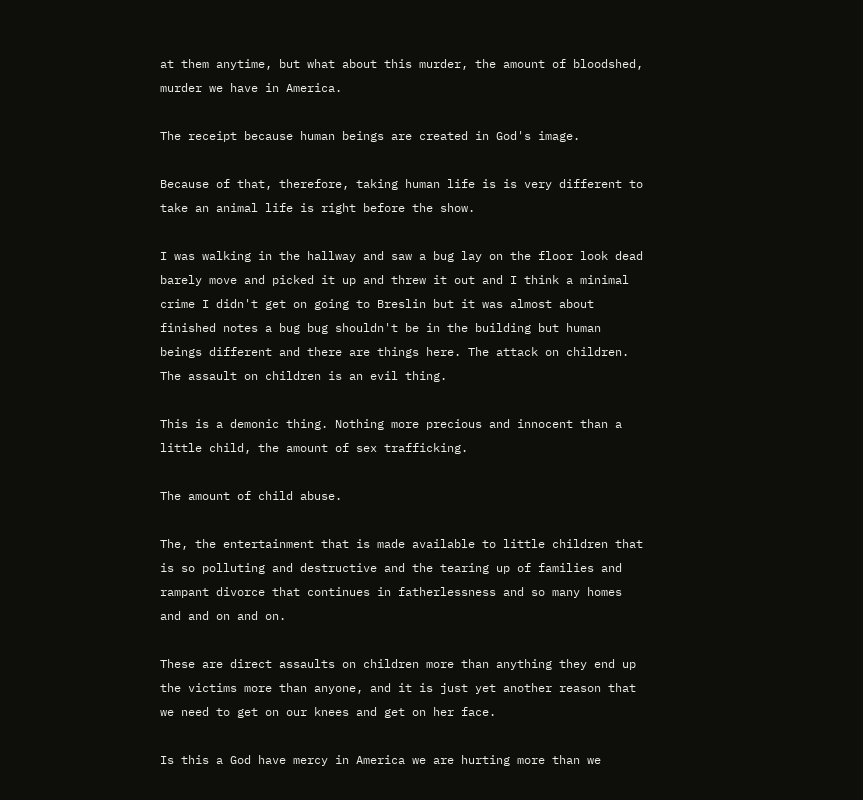at them anytime, but what about this murder, the amount of bloodshed, murder we have in America.

The receipt because human beings are created in God's image.

Because of that, therefore, taking human life is is very different to take an animal life is right before the show.

I was walking in the hallway and saw a bug lay on the floor look dead barely move and picked it up and threw it out and I think a minimal crime I didn't get on going to Breslin but it was almost about finished notes a bug bug shouldn't be in the building but human beings different and there are things here. The attack on children. The assault on children is an evil thing.

This is a demonic thing. Nothing more precious and innocent than a little child, the amount of sex trafficking.

The amount of child abuse.

The, the entertainment that is made available to little children that is so polluting and destructive and the tearing up of families and rampant divorce that continues in fatherlessness and so many homes and and on and on.

These are direct assaults on children more than anything they end up the victims more than anyone, and it is just yet another reason that we need to get on our knees and get on her face.

Is this a God have mercy in America we are hurting more than we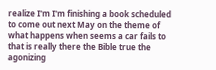realize I'm I'm finishing a book scheduled to come out next May on the theme of what happens when seems a car fails to that is really there the Bible true the agonizing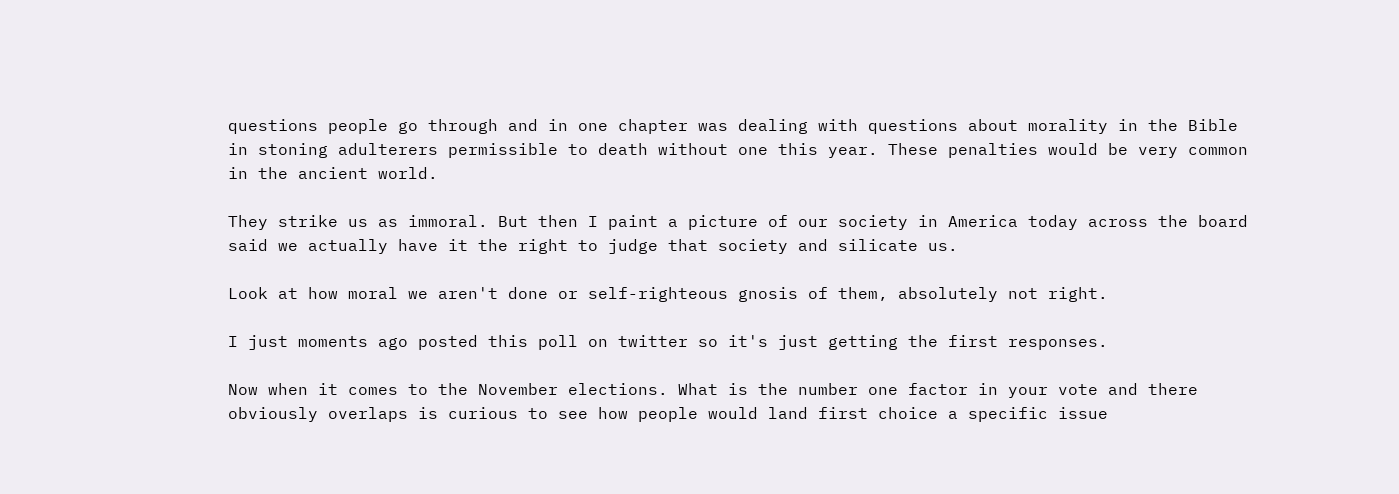questions people go through and in one chapter was dealing with questions about morality in the Bible in stoning adulterers permissible to death without one this year. These penalties would be very common in the ancient world.

They strike us as immoral. But then I paint a picture of our society in America today across the board said we actually have it the right to judge that society and silicate us.

Look at how moral we aren't done or self-righteous gnosis of them, absolutely not right.

I just moments ago posted this poll on twitter so it's just getting the first responses.

Now when it comes to the November elections. What is the number one factor in your vote and there obviously overlaps is curious to see how people would land first choice a specific issue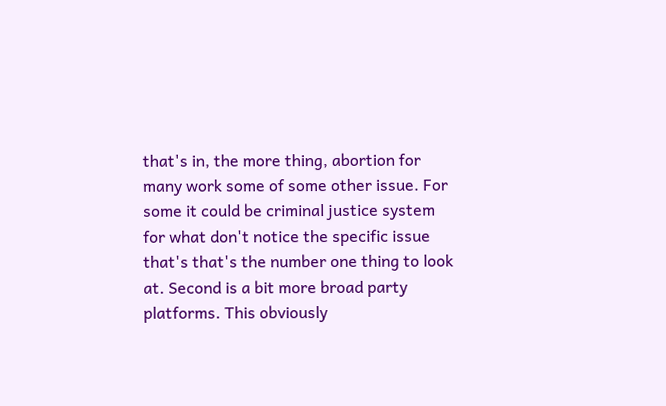that's in, the more thing, abortion for many work some of some other issue. For some it could be criminal justice system for what don't notice the specific issue that's that's the number one thing to look at. Second is a bit more broad party platforms. This obviously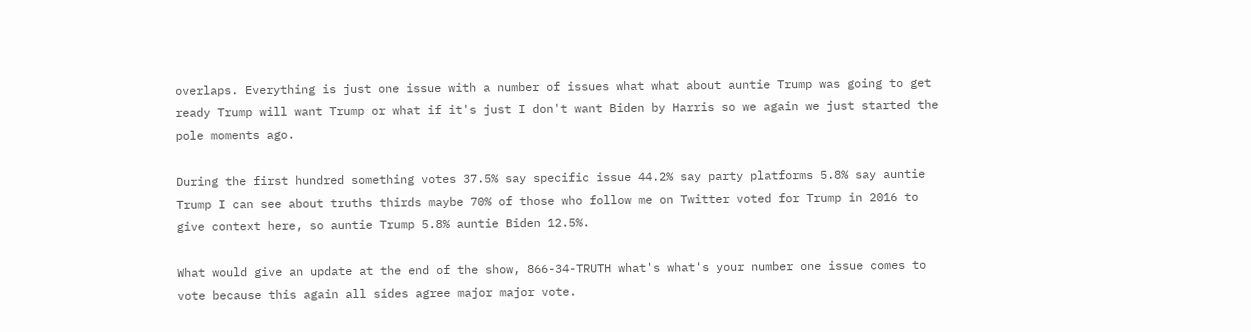overlaps. Everything is just one issue with a number of issues what what about auntie Trump was going to get ready Trump will want Trump or what if it's just I don't want Biden by Harris so we again we just started the pole moments ago.

During the first hundred something votes 37.5% say specific issue 44.2% say party platforms 5.8% say auntie Trump I can see about truths thirds maybe 70% of those who follow me on Twitter voted for Trump in 2016 to give context here, so auntie Trump 5.8% auntie Biden 12.5%.

What would give an update at the end of the show, 866-34-TRUTH what's what's your number one issue comes to vote because this again all sides agree major major vote.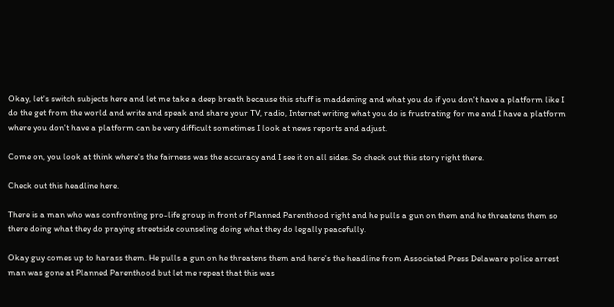Okay, let's switch subjects here and let me take a deep breath because this stuff is maddening and what you do if you don't have a platform like I do the get from the world and write and speak and share your TV, radio, Internet writing what you do is frustrating for me and I have a platform where you don't have a platform can be very difficult sometimes I look at news reports and adjust.

Come on, you look at think where's the fairness was the accuracy and I see it on all sides. So check out this story right there.

Check out this headline here.

There is a man who was confronting pro-life group in front of Planned Parenthood right and he pulls a gun on them and he threatens them so there doing what they do praying streetside counseling doing what they do legally peacefully.

Okay guy comes up to harass them. He pulls a gun on he threatens them and here's the headline from Associated Press Delaware police arrest man was gone at Planned Parenthood but let me repeat that this was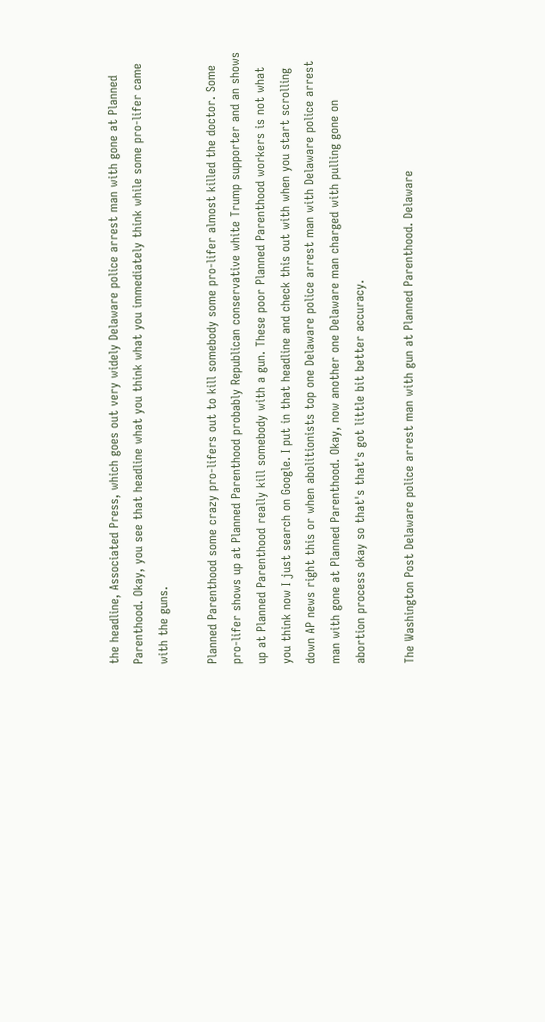the headline, Associated Press, which goes out very widely Delaware police arrest man with gone at Planned Parenthood. Okay, you see that headline what you think what you immediately think while some pro-lifer came with the guns.

Planned Parenthood some crazy pro-lifers out to kill somebody some pro-lifer almost killed the doctor. Some pro-lifer shows up at Planned Parenthood probably Republican conservative white Trump supporter and an shows up at Planned Parenthood really kill somebody with a gun. These poor Planned Parenthood workers is not what you think now I just search on Google. I put in that headline and check this out with when you start scrolling down AP news right this or when abolitionists top one Delaware police arrest man with Delaware police arrest man with gone at Planned Parenthood. Okay, now another one Delaware man charged with pulling gone on abortion process okay so that's that's got little bit better accuracy.

The Washington Post Delaware police arrest man with gun at Planned Parenthood. Delaware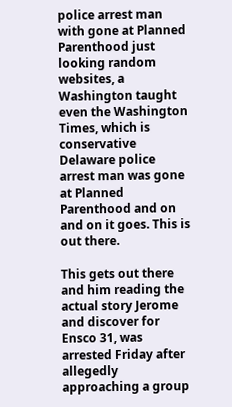police arrest man with gone at Planned Parenthood just looking random websites, a Washington taught even the Washington Times, which is conservative Delaware police arrest man was gone at Planned Parenthood and on and on it goes. This is out there.

This gets out there and him reading the actual story Jerome and discover for Ensco 31, was arrested Friday after allegedly approaching a group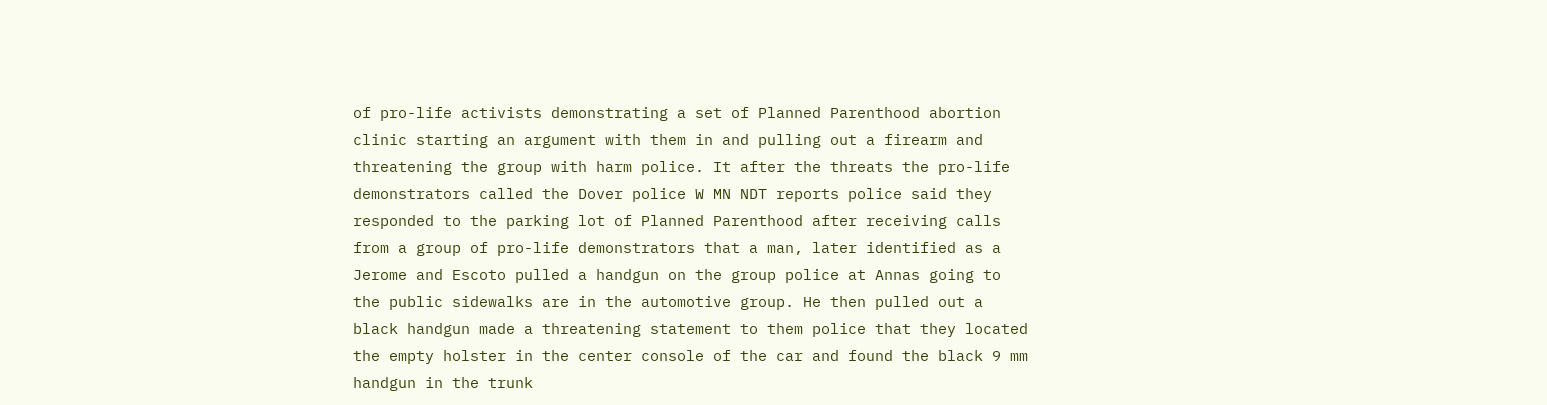of pro-life activists demonstrating a set of Planned Parenthood abortion clinic starting an argument with them in and pulling out a firearm and threatening the group with harm police. It after the threats the pro-life demonstrators called the Dover police W MN NDT reports police said they responded to the parking lot of Planned Parenthood after receiving calls from a group of pro-life demonstrators that a man, later identified as a Jerome and Escoto pulled a handgun on the group police at Annas going to the public sidewalks are in the automotive group. He then pulled out a black handgun made a threatening statement to them police that they located the empty holster in the center console of the car and found the black 9 mm handgun in the trunk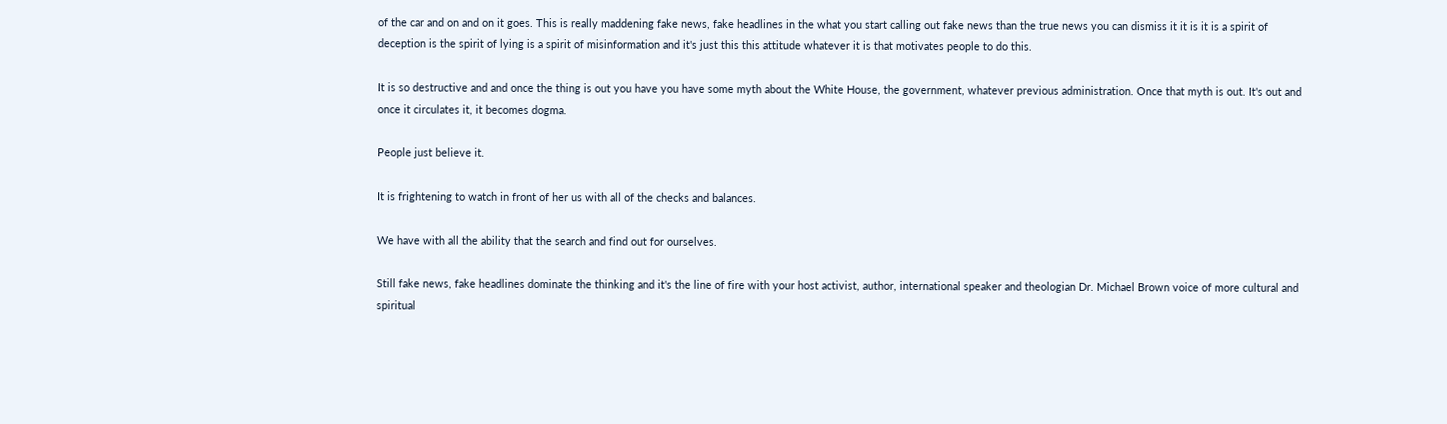of the car and on and on it goes. This is really maddening fake news, fake headlines in the what you start calling out fake news than the true news you can dismiss it it is it is a spirit of deception is the spirit of lying is a spirit of misinformation and it's just this this attitude whatever it is that motivates people to do this.

It is so destructive and and once the thing is out you have you have some myth about the White House, the government, whatever previous administration. Once that myth is out. It's out and once it circulates it, it becomes dogma.

People just believe it.

It is frightening to watch in front of her us with all of the checks and balances.

We have with all the ability that the search and find out for ourselves.

Still fake news, fake headlines dominate the thinking and it's the line of fire with your host activist, author, international speaker and theologian Dr. Michael Brown voice of more cultural and spiritual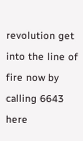revolution get into the line of fire now by calling 6643 here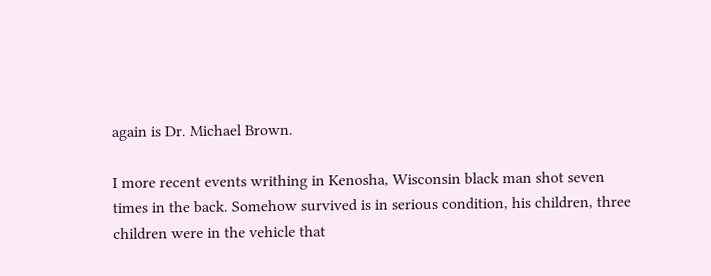again is Dr. Michael Brown.

I more recent events writhing in Kenosha, Wisconsin black man shot seven times in the back. Somehow survived is in serious condition, his children, three children were in the vehicle that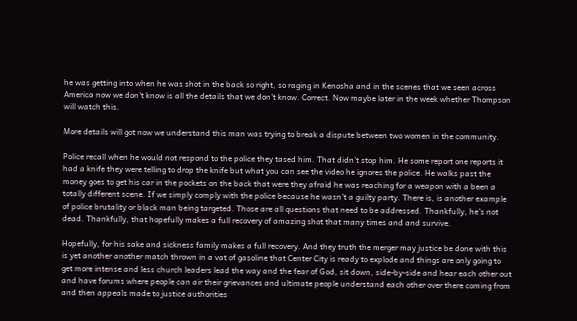he was getting into when he was shot in the back so right, so raging in Kenosha and in the scenes that we seen across America now we don't know is all the details that we don't know. Correct. Now maybe later in the week whether Thompson will watch this.

More details will got now we understand this man was trying to break a dispute between two women in the community.

Police recall when he would not respond to the police they tased him. That didn't stop him. He some report one reports it had a knife they were telling to drop the knife but what you can see the video he ignores the police. He walks past the money goes to get his car in the pockets on the back that were they afraid he was reaching for a weapon with a been a totally different scene. If we simply comply with the police because he wasn't a guilty party. There is, is another example of police brutality or black man being targeted. Those are all questions that need to be addressed. Thankfully, he's not dead. Thankfully, that hopefully makes a full recovery of amazing shot that many times and and survive.

Hopefully, for his sake and sickness family makes a full recovery. And they truth the merger may justice be done with this is yet another another match thrown in a vat of gasoline that Center City is ready to explode and things are only going to get more intense and less church leaders lead the way and the fear of God, sit down, side-by-side and hear each other out and have forums where people can air their grievances and ultimate people understand each other over there coming from and then appeals made to justice authorities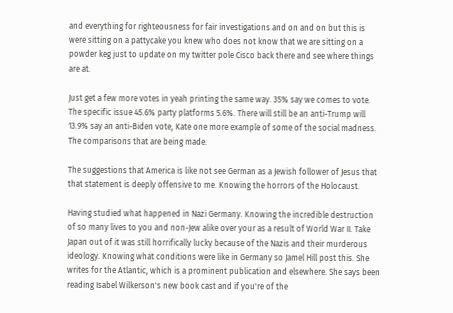and everything for righteousness for fair investigations and on and on but this is were sitting on a pattycake you knew who does not know that we are sitting on a powder keg just to update on my twitter pole Cisco back there and see where things are at.

Just get a few more votes in yeah printing the same way. 35% say we comes to vote. The specific issue 45.6% party platforms 5.6%. There will still be an anti-Trump will 13.9% say an anti-Biden vote, Kate one more example of some of the social madness. The comparisons that are being made.

The suggestions that America is like not see German as a Jewish follower of Jesus that that statement is deeply offensive to me. Knowing the horrors of the Holocaust.

Having studied what happened in Nazi Germany. Knowing the incredible destruction of so many lives to you and non-Jew alike over your as a result of World War II. Take Japan out of it was still horrifically lucky because of the Nazis and their murderous ideology. Knowing what conditions were like in Germany so Jamel Hill post this. She writes for the Atlantic, which is a prominent publication and elsewhere. She says been reading Isabel Wilkerson's new book cast and if you're of the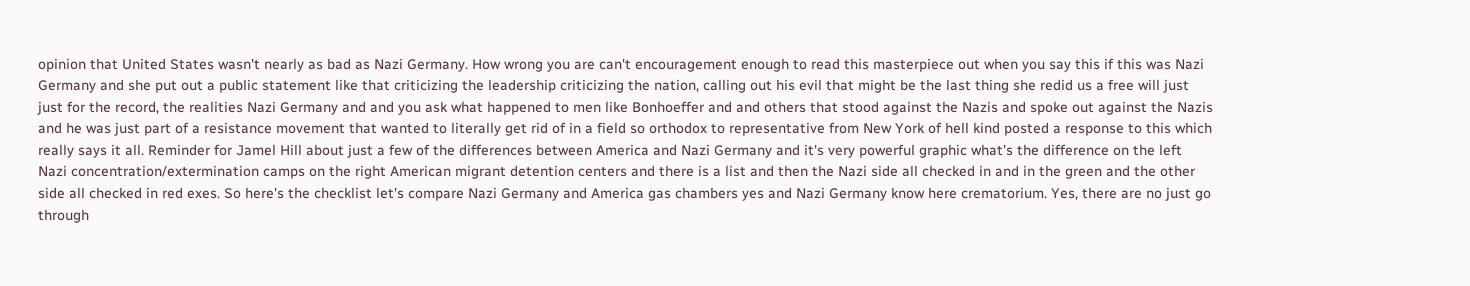opinion that United States wasn't nearly as bad as Nazi Germany. How wrong you are can't encouragement enough to read this masterpiece out when you say this if this was Nazi Germany and she put out a public statement like that criticizing the leadership criticizing the nation, calling out his evil that might be the last thing she redid us a free will just just for the record, the realities Nazi Germany and and you ask what happened to men like Bonhoeffer and and others that stood against the Nazis and spoke out against the Nazis and he was just part of a resistance movement that wanted to literally get rid of in a field so orthodox to representative from New York of hell kind posted a response to this which really says it all. Reminder for Jamel Hill about just a few of the differences between America and Nazi Germany and it's very powerful graphic what's the difference on the left Nazi concentration/extermination camps on the right American migrant detention centers and there is a list and then the Nazi side all checked in and in the green and the other side all checked in red exes. So here's the checklist let's compare Nazi Germany and America gas chambers yes and Nazi Germany know here crematorium. Yes, there are no just go through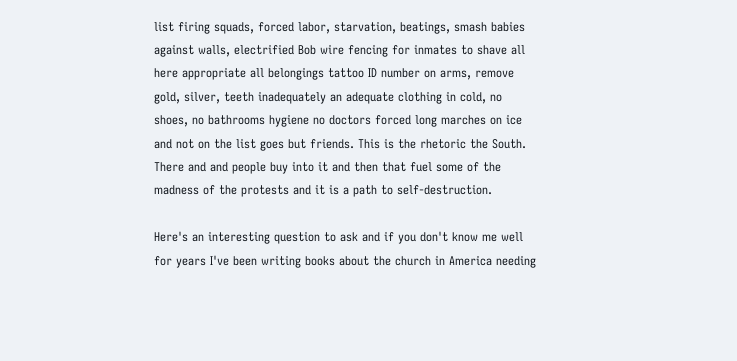list firing squads, forced labor, starvation, beatings, smash babies against walls, electrified Bob wire fencing for inmates to shave all here appropriate all belongings tattoo ID number on arms, remove gold, silver, teeth inadequately an adequate clothing in cold, no shoes, no bathrooms hygiene no doctors forced long marches on ice and not on the list goes but friends. This is the rhetoric the South. There and and people buy into it and then that fuel some of the madness of the protests and it is a path to self-destruction.

Here's an interesting question to ask and if you don't know me well for years I've been writing books about the church in America needing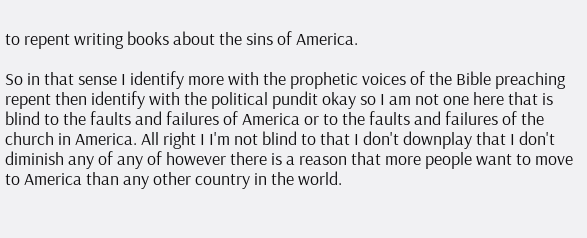to repent writing books about the sins of America.

So in that sense I identify more with the prophetic voices of the Bible preaching repent then identify with the political pundit okay so I am not one here that is blind to the faults and failures of America or to the faults and failures of the church in America. All right I I'm not blind to that I don't downplay that I don't diminish any of any of however there is a reason that more people want to move to America than any other country in the world.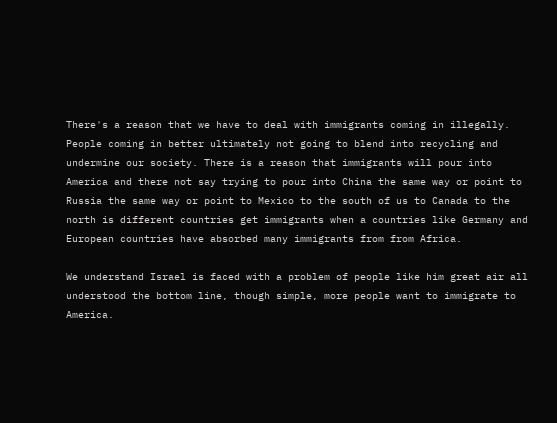There's a reason that we have to deal with immigrants coming in illegally. People coming in better ultimately not going to blend into recycling and undermine our society. There is a reason that immigrants will pour into America and there not say trying to pour into China the same way or point to Russia the same way or point to Mexico to the south of us to Canada to the north is different countries get immigrants when a countries like Germany and European countries have absorbed many immigrants from from Africa.

We understand Israel is faced with a problem of people like him great air all understood the bottom line, though simple, more people want to immigrate to America.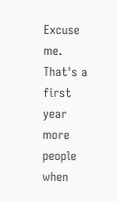Excuse me. That's a first year more people when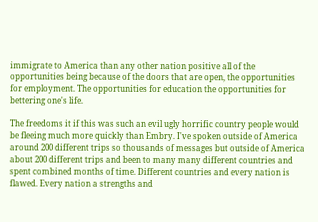immigrate to America than any other nation positive all of the opportunities being because of the doors that are open, the opportunities for employment. The opportunities for education the opportunities for bettering one's life.

The freedoms it if this was such an evil ugly horrific country people would be fleeing much more quickly than Embry. I've spoken outside of America around 200 different trips so thousands of messages but outside of America about 200 different trips and been to many many different countries and spent combined months of time. Different countries and every nation is flawed. Every nation a strengths and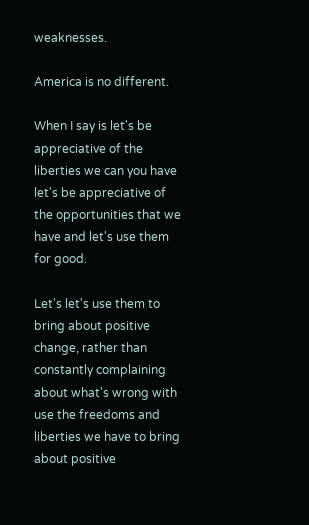weaknesses.

America is no different.

When I say is let's be appreciative of the liberties we can you have let's be appreciative of the opportunities that we have and let's use them for good.

Let's let's use them to bring about positive change, rather than constantly complaining about what's wrong with use the freedoms and liberties we have to bring about positive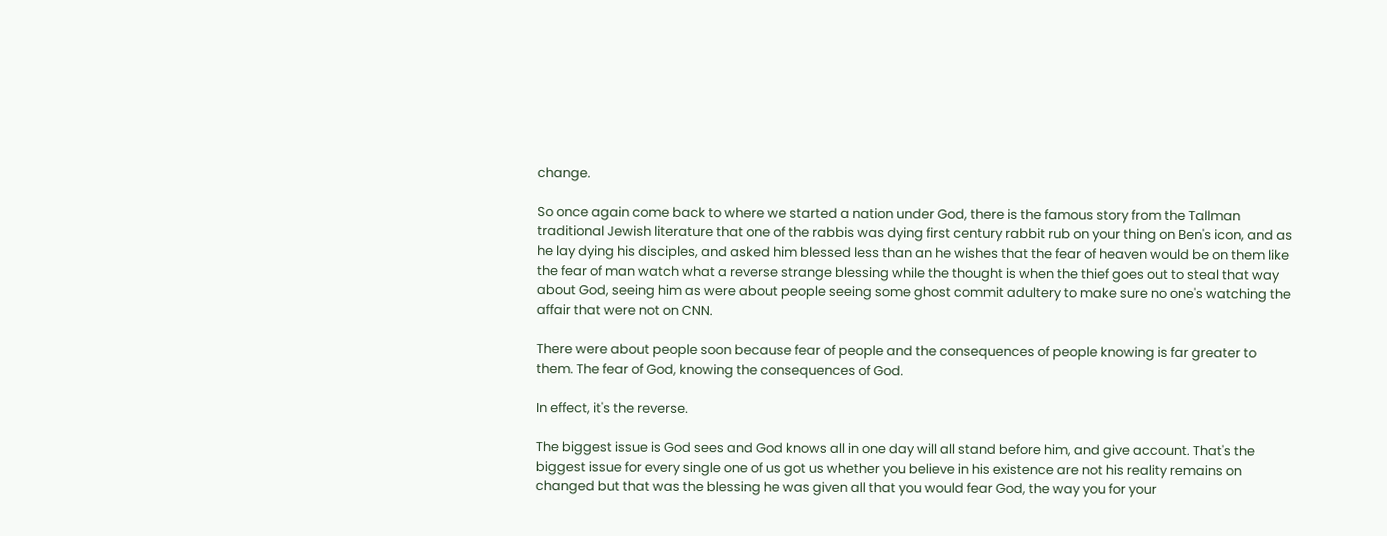change.

So once again come back to where we started a nation under God, there is the famous story from the Tallman traditional Jewish literature that one of the rabbis was dying first century rabbit rub on your thing on Ben's icon, and as he lay dying his disciples, and asked him blessed less than an he wishes that the fear of heaven would be on them like the fear of man watch what a reverse strange blessing while the thought is when the thief goes out to steal that way about God, seeing him as were about people seeing some ghost commit adultery to make sure no one's watching the affair that were not on CNN.

There were about people soon because fear of people and the consequences of people knowing is far greater to them. The fear of God, knowing the consequences of God.

In effect, it's the reverse.

The biggest issue is God sees and God knows all in one day will all stand before him, and give account. That's the biggest issue for every single one of us got us whether you believe in his existence are not his reality remains on changed but that was the blessing he was given all that you would fear God, the way you for your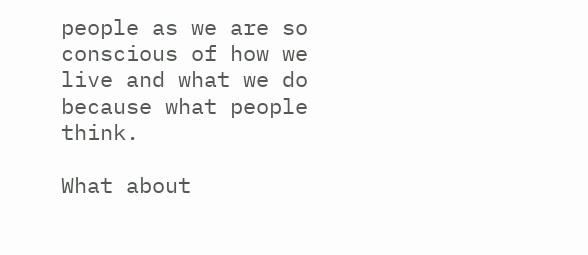people as we are so conscious of how we live and what we do because what people think.

What about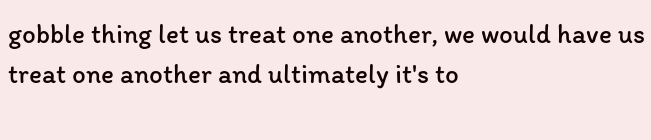gobble thing let us treat one another, we would have us treat one another and ultimately it's to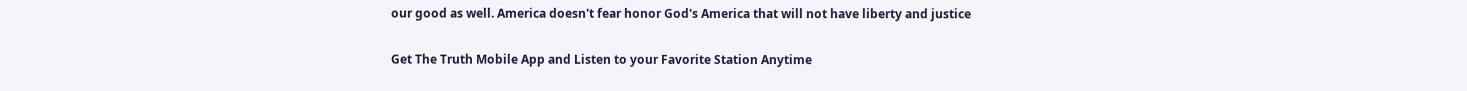our good as well. America doesn't fear honor God's America that will not have liberty and justice

Get The Truth Mobile App and Listen to your Favorite Station Anytime